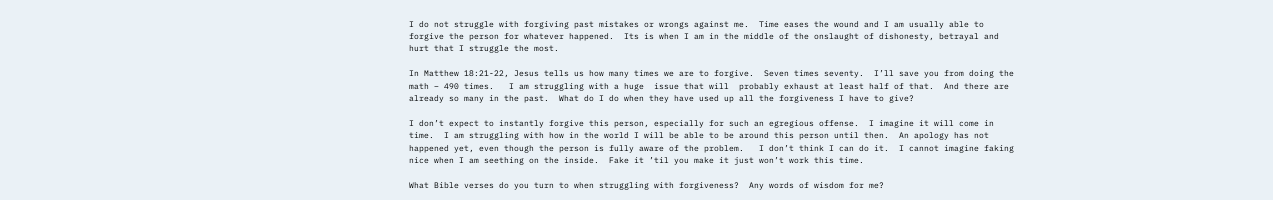I do not struggle with forgiving past mistakes or wrongs against me.  Time eases the wound and I am usually able to forgive the person for whatever happened.  Its is when I am in the middle of the onslaught of dishonesty, betrayal and hurt that I struggle the most.

In Matthew 18:21-22, Jesus tells us how many times we are to forgive.  Seven times seventy.  I’ll save you from doing the math – 490 times.   I am struggling with a huge  issue that will  probably exhaust at least half of that.  And there are already so many in the past.  What do I do when they have used up all the forgiveness I have to give?

I don’t expect to instantly forgive this person, especially for such an egregious offense.  I imagine it will come in time.  I am struggling with how in the world I will be able to be around this person until then.  An apology has not happened yet, even though the person is fully aware of the problem.   I don’t think I can do it.  I cannot imagine faking nice when I am seething on the inside.  Fake it ’til you make it just won’t work this time.

What Bible verses do you turn to when struggling with forgiveness?  Any words of wisdom for me?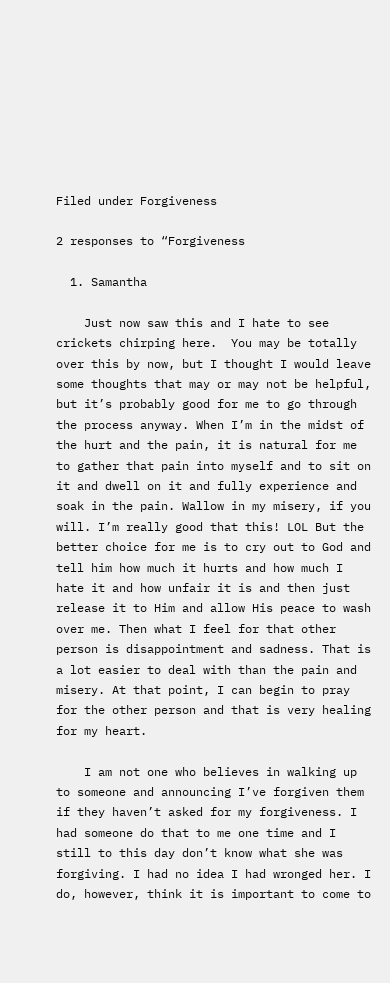Filed under Forgiveness

2 responses to “Forgiveness

  1. Samantha

    Just now saw this and I hate to see crickets chirping here.  You may be totally over this by now, but I thought I would leave some thoughts that may or may not be helpful, but it’s probably good for me to go through the process anyway. When I’m in the midst of the hurt and the pain, it is natural for me to gather that pain into myself and to sit on it and dwell on it and fully experience and soak in the pain. Wallow in my misery, if you will. I’m really good that this! LOL But the better choice for me is to cry out to God and tell him how much it hurts and how much I hate it and how unfair it is and then just release it to Him and allow His peace to wash over me. Then what I feel for that other person is disappointment and sadness. That is a lot easier to deal with than the pain and misery. At that point, I can begin to pray for the other person and that is very healing for my heart.

    I am not one who believes in walking up to someone and announcing I’ve forgiven them if they haven’t asked for my forgiveness. I had someone do that to me one time and I still to this day don’t know what she was forgiving. I had no idea I had wronged her. I do, however, think it is important to come to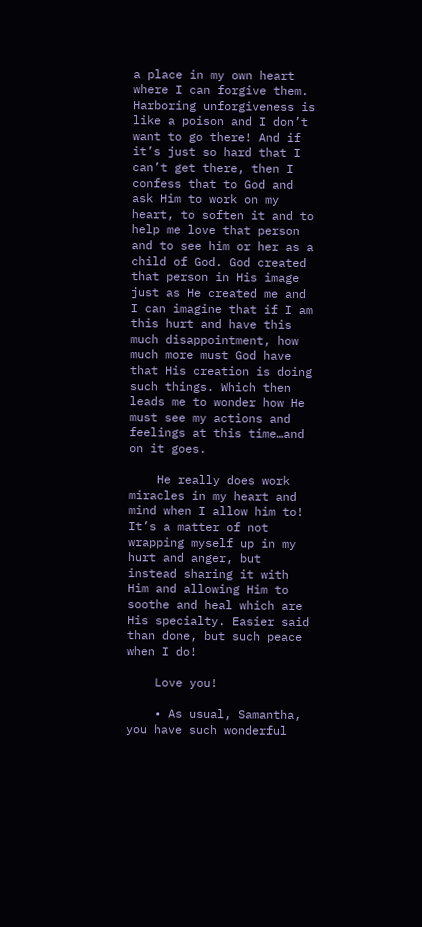a place in my own heart where I can forgive them. Harboring unforgiveness is like a poison and I don’t want to go there! And if it’s just so hard that I can’t get there, then I confess that to God and ask Him to work on my heart, to soften it and to help me love that person and to see him or her as a child of God. God created that person in His image just as He created me and I can imagine that if I am this hurt and have this much disappointment, how much more must God have that His creation is doing such things. Which then leads me to wonder how He must see my actions and feelings at this time…and on it goes.

    He really does work miracles in my heart and mind when I allow him to! It’s a matter of not wrapping myself up in my hurt and anger, but instead sharing it with Him and allowing Him to soothe and heal which are His specialty. Easier said than done, but such peace when I do!

    Love you!

    • As usual, Samantha, you have such wonderful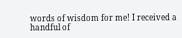words of wisdom for me! I received a handful of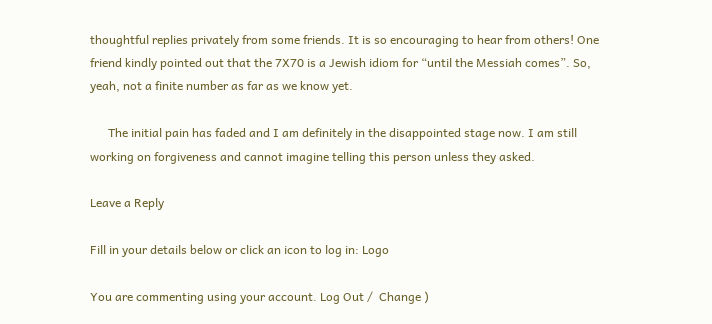thoughtful replies privately from some friends. It is so encouraging to hear from others! One friend kindly pointed out that the 7X70 is a Jewish idiom for “until the Messiah comes”. So, yeah, not a finite number as far as we know yet.

      The initial pain has faded and I am definitely in the disappointed stage now. I am still working on forgiveness and cannot imagine telling this person unless they asked.

Leave a Reply

Fill in your details below or click an icon to log in: Logo

You are commenting using your account. Log Out /  Change )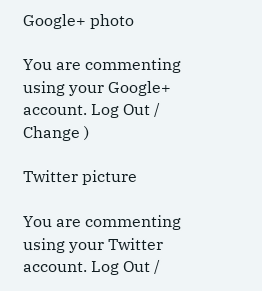Google+ photo

You are commenting using your Google+ account. Log Out /  Change )

Twitter picture

You are commenting using your Twitter account. Log Out /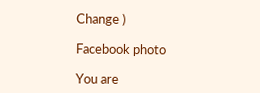Change )

Facebook photo

You are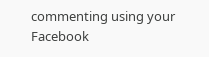commenting using your Facebook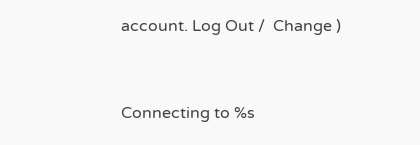account. Log Out /  Change )


Connecting to %s